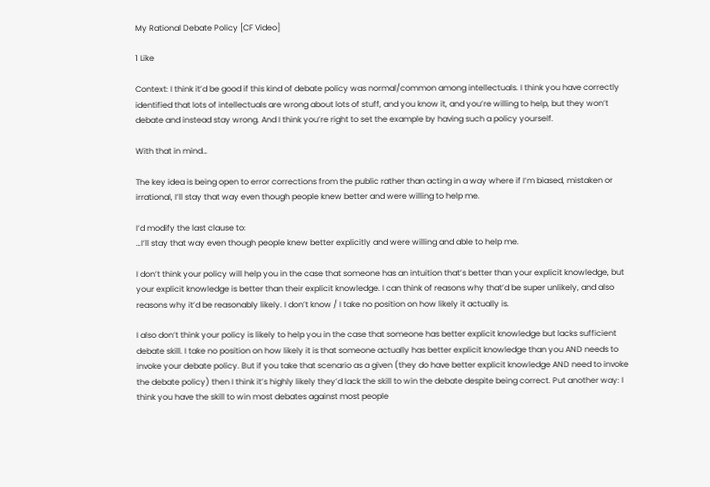My Rational Debate Policy [CF Video]

1 Like

Context: I think it’d be good if this kind of debate policy was normal/common among intellectuals. I think you have correctly identified that lots of intellectuals are wrong about lots of stuff, and you know it, and you’re willing to help, but they won’t debate and instead stay wrong. And I think you’re right to set the example by having such a policy yourself.

With that in mind…

The key idea is being open to error corrections from the public rather than acting in a way where if I’m biased, mistaken or irrational, I’ll stay that way even though people knew better and were willing to help me.

I’d modify the last clause to:
…I’ll stay that way even though people knew better explicitly and were willing and able to help me.

I don’t think your policy will help you in the case that someone has an intuition that’s better than your explicit knowledge, but your explicit knowledge is better than their explicit knowledge. I can think of reasons why that’d be super unlikely, and also reasons why it’d be reasonably likely. I don’t know / I take no position on how likely it actually is.

I also don’t think your policy is likely to help you in the case that someone has better explicit knowledge but lacks sufficient debate skill. I take no position on how likely it is that someone actually has better explicit knowledge than you AND needs to invoke your debate policy. But if you take that scenario as a given (they do have better explicit knowledge AND need to invoke the debate policy) then I think it’s highly likely they’d lack the skill to win the debate despite being correct. Put another way: I think you have the skill to win most debates against most people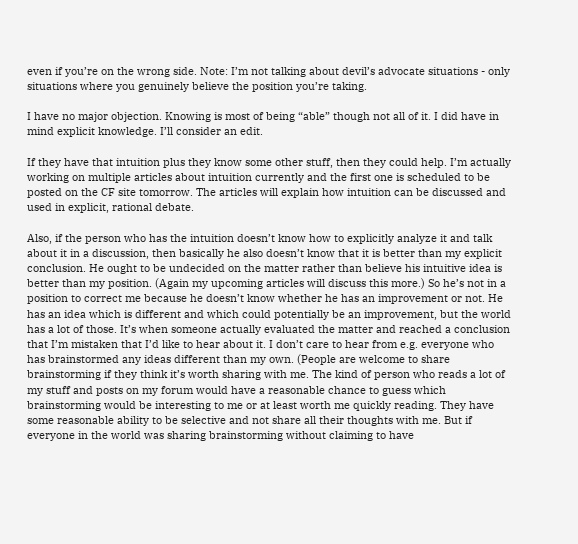even if you’re on the wrong side. Note: I’m not talking about devil’s advocate situations - only situations where you genuinely believe the position you’re taking.

I have no major objection. Knowing is most of being “able” though not all of it. I did have in mind explicit knowledge. I’ll consider an edit.

If they have that intuition plus they know some other stuff, then they could help. I’m actually working on multiple articles about intuition currently and the first one is scheduled to be posted on the CF site tomorrow. The articles will explain how intuition can be discussed and used in explicit, rational debate.

Also, if the person who has the intuition doesn’t know how to explicitly analyze it and talk about it in a discussion, then basically he also doesn’t know that it is better than my explicit conclusion. He ought to be undecided on the matter rather than believe his intuitive idea is better than my position. (Again my upcoming articles will discuss this more.) So he’s not in a position to correct me because he doesn’t know whether he has an improvement or not. He has an idea which is different and which could potentially be an improvement, but the world has a lot of those. It’s when someone actually evaluated the matter and reached a conclusion that I’m mistaken that I’d like to hear about it. I don’t care to hear from e.g. everyone who has brainstormed any ideas different than my own. (People are welcome to share brainstorming if they think it’s worth sharing with me. The kind of person who reads a lot of my stuff and posts on my forum would have a reasonable chance to guess which brainstorming would be interesting to me or at least worth me quickly reading. They have some reasonable ability to be selective and not share all their thoughts with me. But if everyone in the world was sharing brainstorming without claiming to have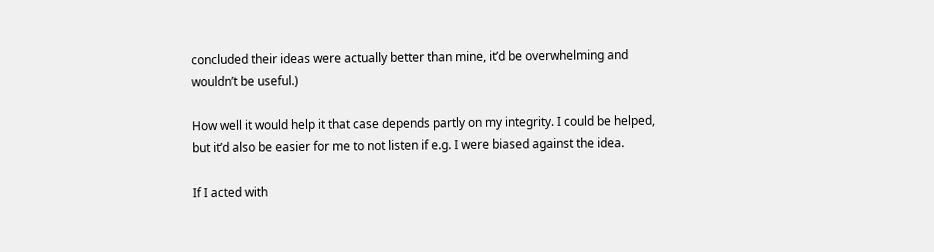concluded their ideas were actually better than mine, it’d be overwhelming and wouldn’t be useful.)

How well it would help it that case depends partly on my integrity. I could be helped, but it’d also be easier for me to not listen if e.g. I were biased against the idea.

If I acted with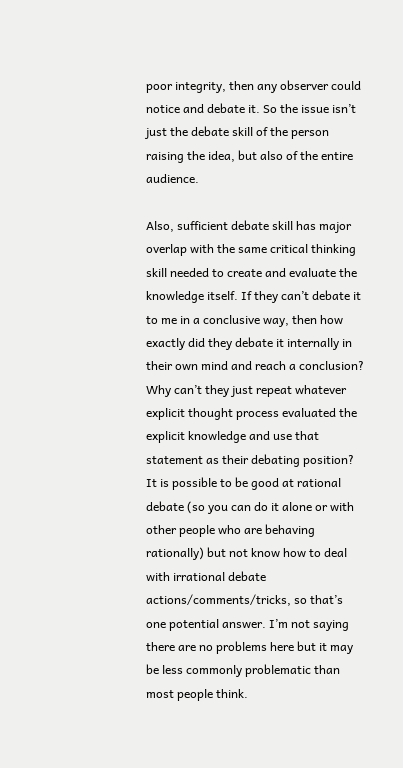poor integrity, then any observer could notice and debate it. So the issue isn’t just the debate skill of the person raising the idea, but also of the entire audience.

Also, sufficient debate skill has major overlap with the same critical thinking skill needed to create and evaluate the knowledge itself. If they can’t debate it to me in a conclusive way, then how exactly did they debate it internally in their own mind and reach a conclusion? Why can’t they just repeat whatever explicit thought process evaluated the explicit knowledge and use that statement as their debating position? It is possible to be good at rational debate (so you can do it alone or with other people who are behaving rationally) but not know how to deal with irrational debate actions/comments/tricks, so that’s one potential answer. I’m not saying there are no problems here but it may be less commonly problematic than most people think.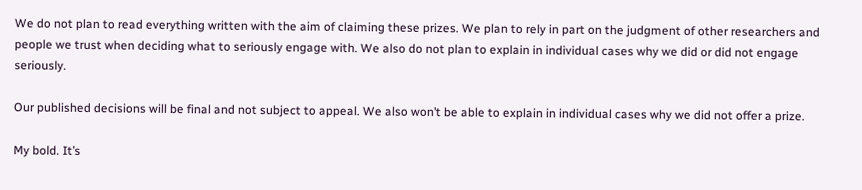We do not plan to read everything written with the aim of claiming these prizes. We plan to rely in part on the judgment of other researchers and people we trust when deciding what to seriously engage with. We also do not plan to explain in individual cases why we did or did not engage seriously.

Our published decisions will be final and not subject to appeal. We also won’t be able to explain in individual cases why we did not offer a prize.

My bold. It’s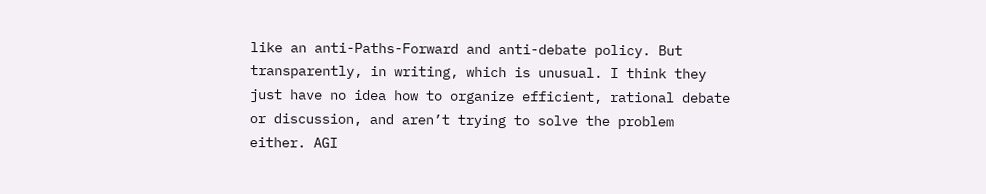like an anti-Paths-Forward and anti-debate policy. But transparently, in writing, which is unusual. I think they just have no idea how to organize efficient, rational debate or discussion, and aren’t trying to solve the problem either. AGI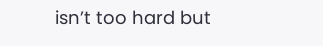isn’t too hard but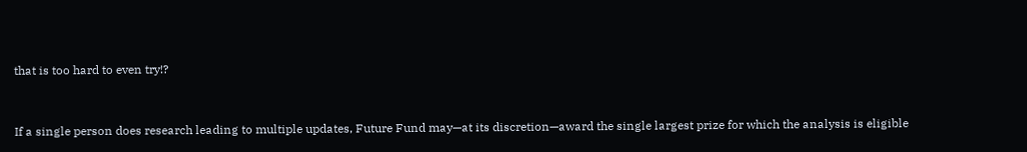that is too hard to even try!?


If a single person does research leading to multiple updates, Future Fund may—at its discretion—award the single largest prize for which the analysis is eligible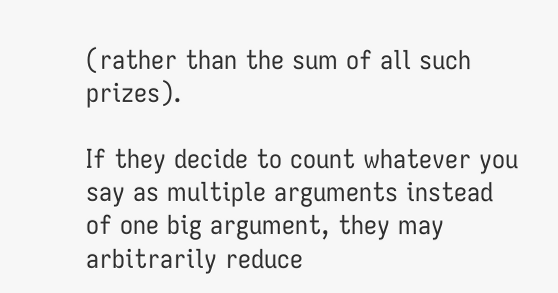(rather than the sum of all such prizes).

If they decide to count whatever you say as multiple arguments instead of one big argument, they may arbitrarily reduce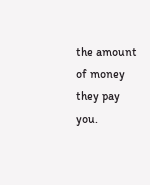the amount of money they pay you.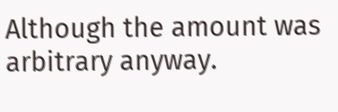Although the amount was arbitrary anyway.